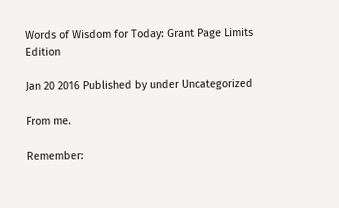Words of Wisdom for Today: Grant Page Limits Edition

Jan 20 2016 Published by under Uncategorized

From me.

Remember: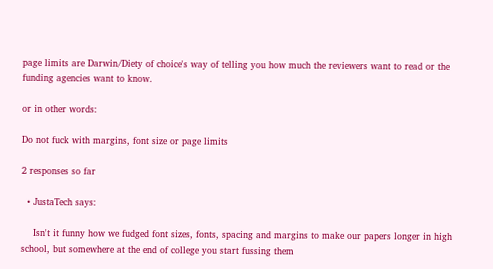page limits are Darwin/Diety of choice's way of telling you how much the reviewers want to read or the funding agencies want to know.

or in other words:

Do not fuck with margins, font size or page limits

2 responses so far

  • JustaTech says:

    Isn't it funny how we fudged font sizes, fonts, spacing and margins to make our papers longer in high school, but somewhere at the end of college you start fussing them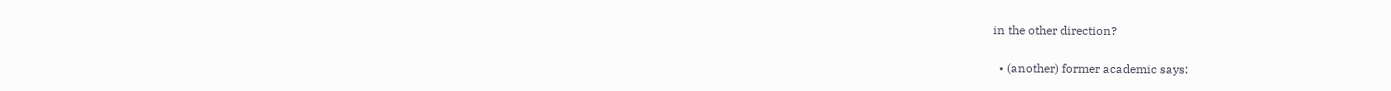in the other direction?

  • (another) former academic says: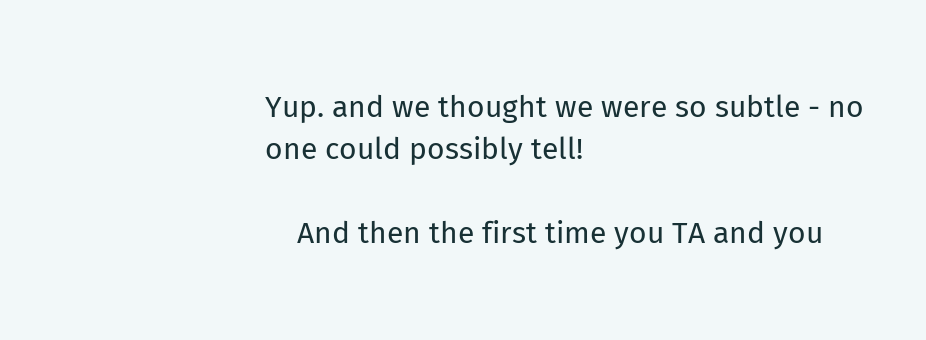Yup. and we thought we were so subtle - no one could possibly tell!

    And then the first time you TA and you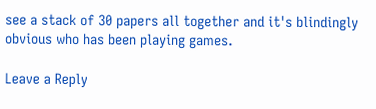see a stack of 30 papers all together and it's blindingly obvious who has been playing games.

Leave a Reply